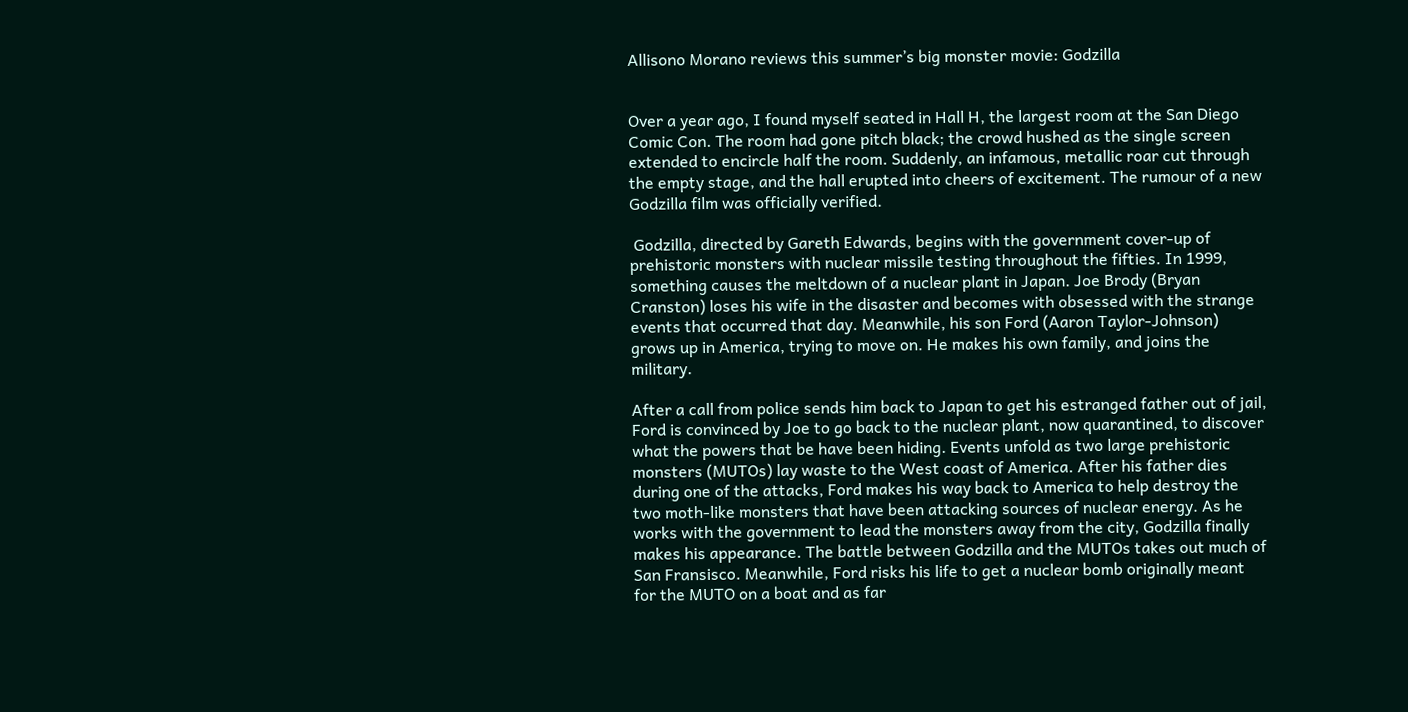Allisono Morano reviews this summer’s big monster movie: Godzilla


Over a year ago, I found myself seated in Hall H, the largest room at the San Diego Comic Con. The room had gone pitch black; the crowd hushed as the single screen extended to encircle half the room. Suddenly, an infamous, metallic roar cut through the empty stage, and the hall erupted into cheers of excitement. The rumour of a new Godzilla film was officially verified.

 Godzilla, directed by Gareth Edwards, begins with the government cover-up of prehistoric monsters with nuclear missile testing throughout the fifties. In 1999, something causes the meltdown of a nuclear plant in Japan. Joe Brody (Bryan Cranston) loses his wife in the disaster and becomes with obsessed with the strange events that occurred that day. Meanwhile, his son Ford (Aaron Taylor-Johnson) grows up in America, trying to move on. He makes his own family, and joins the military.

After a call from police sends him back to Japan to get his estranged father out of jail, Ford is convinced by Joe to go back to the nuclear plant, now quarantined, to discover what the powers that be have been hiding. Events unfold as two large prehistoric monsters (MUTOs) lay waste to the West coast of America. After his father dies during one of the attacks, Ford makes his way back to America to help destroy the two moth-like monsters that have been attacking sources of nuclear energy. As he works with the government to lead the monsters away from the city, Godzilla finally makes his appearance. The battle between Godzilla and the MUTOs takes out much of San Fransisco. Meanwhile, Ford risks his life to get a nuclear bomb originally meant for the MUTO on a boat and as far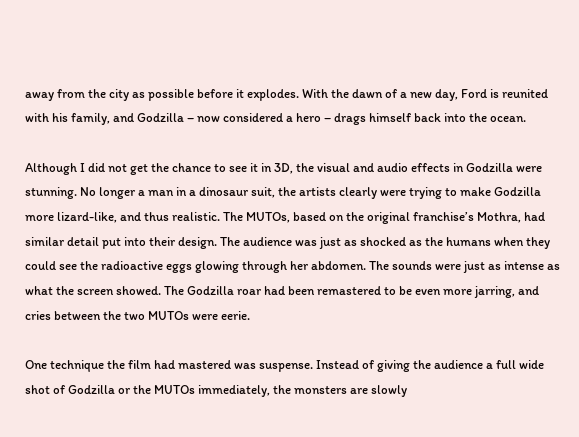away from the city as possible before it explodes. With the dawn of a new day, Ford is reunited with his family, and Godzilla – now considered a hero – drags himself back into the ocean.

Although I did not get the chance to see it in 3D, the visual and audio effects in Godzilla were stunning. No longer a man in a dinosaur suit, the artists clearly were trying to make Godzilla more lizard-like, and thus realistic. The MUTOs, based on the original franchise’s Mothra, had similar detail put into their design. The audience was just as shocked as the humans when they could see the radioactive eggs glowing through her abdomen. The sounds were just as intense as what the screen showed. The Godzilla roar had been remastered to be even more jarring, and cries between the two MUTOs were eerie.

One technique the film had mastered was suspense. Instead of giving the audience a full wide shot of Godzilla or the MUTOs immediately, the monsters are slowly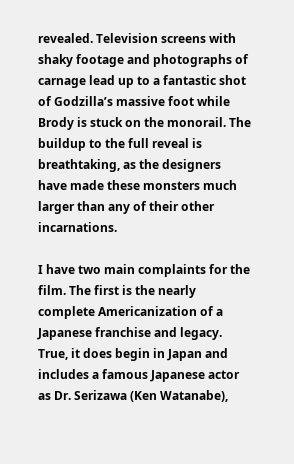revealed. Television screens with shaky footage and photographs of carnage lead up to a fantastic shot of Godzilla’s massive foot while Brody is stuck on the monorail. The buildup to the full reveal is breathtaking, as the designers have made these monsters much larger than any of their other incarnations.

I have two main complaints for the film. The first is the nearly complete Americanization of a Japanese franchise and legacy. True, it does begin in Japan and includes a famous Japanese actor as Dr. Serizawa (Ken Watanabe),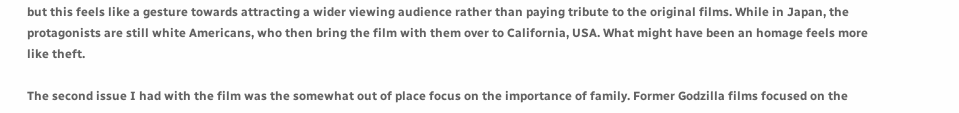but this feels like a gesture towards attracting a wider viewing audience rather than paying tribute to the original films. While in Japan, the protagonists are still white Americans, who then bring the film with them over to California, USA. What might have been an homage feels more like theft.

The second issue I had with the film was the somewhat out of place focus on the importance of family. Former Godzilla films focused on the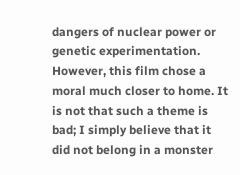dangers of nuclear power or genetic experimentation. However, this film chose a moral much closer to home. It is not that such a theme is bad; I simply believe that it did not belong in a monster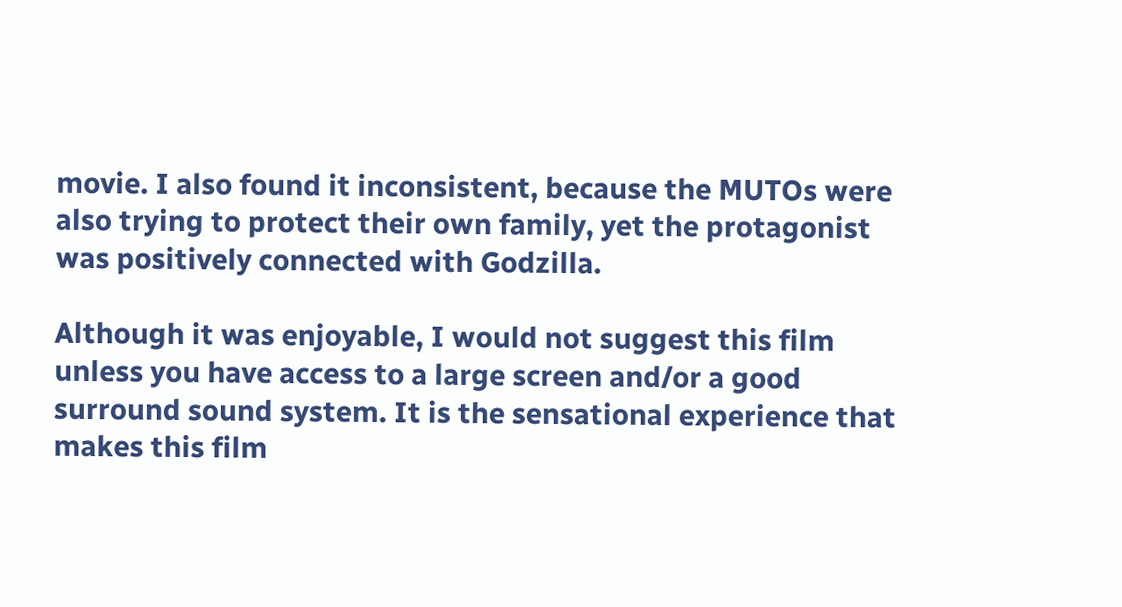movie. I also found it inconsistent, because the MUTOs were also trying to protect their own family, yet the protagonist was positively connected with Godzilla.

Although it was enjoyable, I would not suggest this film unless you have access to a large screen and/or a good surround sound system. It is the sensational experience that makes this film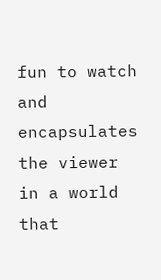fun to watch and encapsulates the viewer in a world that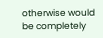otherwise would be completely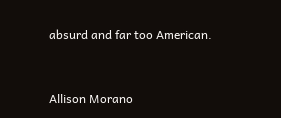absurd and far too American.


Allison Morano